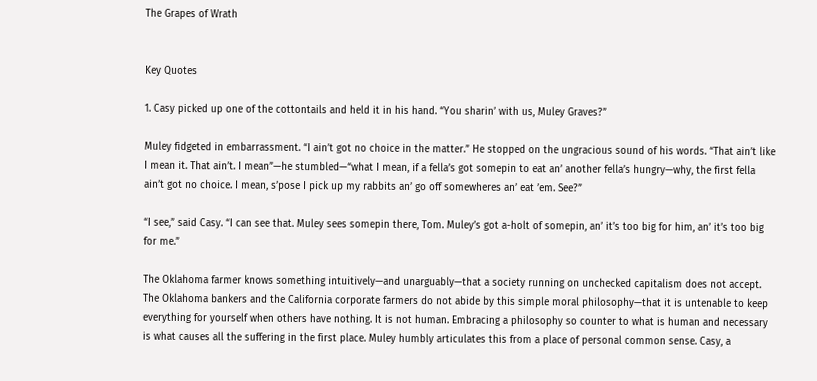The Grapes of Wrath


Key Quotes

1. Casy picked up one of the cottontails and held it in his hand. “You sharin’ with us, Muley Graves?”

Muley fidgeted in embarrassment. “I ain’t got no choice in the matter.” He stopped on the ungracious sound of his words. “That ain’t like I mean it. That ain’t. I mean”—he stumbled—“what I mean, if a fella’s got somepin to eat an’ another fella’s hungry—why, the first fella ain’t got no choice. I mean, s’pose I pick up my rabbits an’ go off somewheres an’ eat ’em. See?”

“I see,” said Casy. “I can see that. Muley sees somepin there, Tom. Muley’s got a-holt of somepin, an’ it’s too big for him, an’ it’s too big for me.”

The Oklahoma farmer knows something intuitively—and unarguably—that a society running on unchecked capitalism does not accept. The Oklahoma bankers and the California corporate farmers do not abide by this simple moral philosophy—that it is untenable to keep everything for yourself when others have nothing. It is not human. Embracing a philosophy so counter to what is human and necessary is what causes all the suffering in the first place. Muley humbly articulates this from a place of personal common sense. Casy, a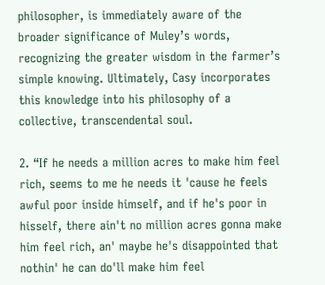philosopher, is immediately aware of the broader significance of Muley’s words, recognizing the greater wisdom in the farmer’s simple knowing. Ultimately, Casy incorporates this knowledge into his philosophy of a collective, transcendental soul.

2. “If he needs a million acres to make him feel rich, seems to me he needs it 'cause he feels awful poor inside himself, and if he's poor in hisself, there ain't no million acres gonna make him feel rich, an' maybe he's disappointed that nothin' he can do'll make him feel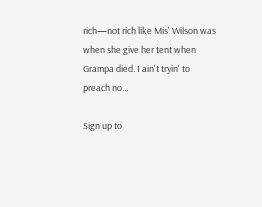rich—not rich like Mis' Wilson was when she give her tent when Grampa died. I ain't tryin' to preach no...

Sign up to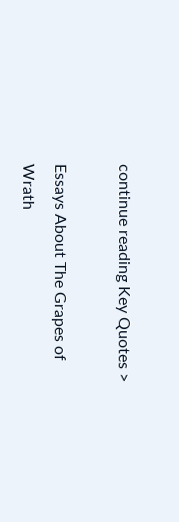continue reading Key Quotes >

Essays About The Grapes of Wrath